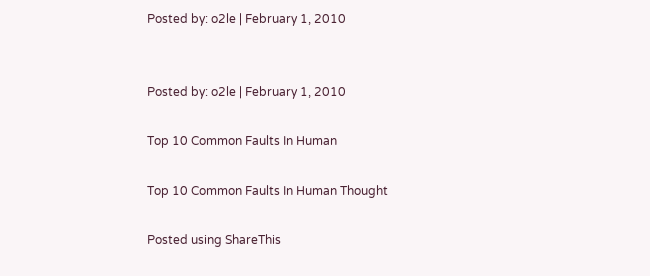Posted by: o2le | February 1, 2010


Posted by: o2le | February 1, 2010

Top 10 Common Faults In Human

Top 10 Common Faults In Human Thought

Posted using ShareThis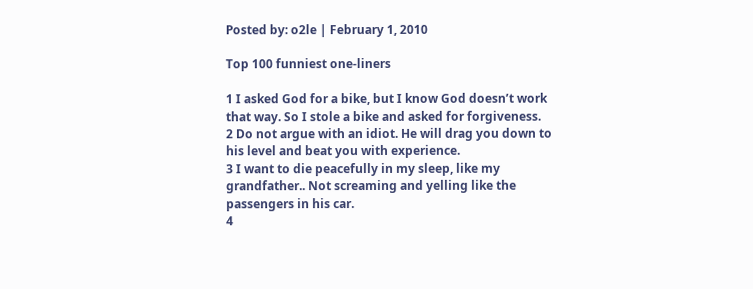Posted by: o2le | February 1, 2010

Top 100 funniest one-liners

1 I asked God for a bike, but I know God doesn’t work that way. So I stole a bike and asked for forgiveness.
2 Do not argue with an idiot. He will drag you down to his level and beat you with experience.
3 I want to die peacefully in my sleep, like my grandfather.. Not screaming and yelling like the passengers in his car.
4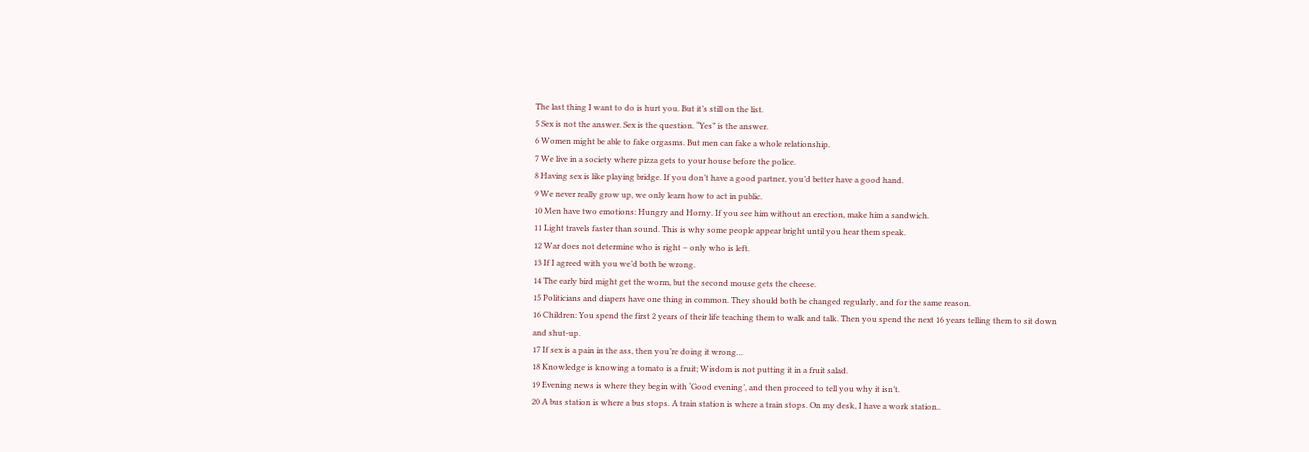The last thing I want to do is hurt you. But it’s still on the list.
5 Sex is not the answer. Sex is the question. “Yes” is the answer.
6 Women might be able to fake orgasms. But men can fake a whole relationship.
7 We live in a society where pizza gets to your house before the police.
8 Having sex is like playing bridge. If you don’t have a good partner, you’d better have a good hand.
9 We never really grow up, we only learn how to act in public.
10 Men have two emotions: Hungry and Horny. If you see him without an erection, make him a sandwich.
11 Light travels faster than sound. This is why some people appear bright until you hear them speak.
12 War does not determine who is right – only who is left.
13 If I agreed with you we’d both be wrong.
14 The early bird might get the worm, but the second mouse gets the cheese.
15 Politicians and diapers have one thing in common. They should both be changed regularly, and for the same reason.
16 Children: You spend the first 2 years of their life teaching them to walk and talk. Then you spend the next 16 years telling them to sit down and shut-up.
17 If sex is a pain in the ass, then you’re doing it wrong…
18 Knowledge is knowing a tomato is a fruit; Wisdom is not putting it in a fruit salad.
19 Evening news is where they begin with ‘Good evening’, and then proceed to tell you why it isn’t.
20 A bus station is where a bus stops. A train station is where a train stops. On my desk, I have a work station..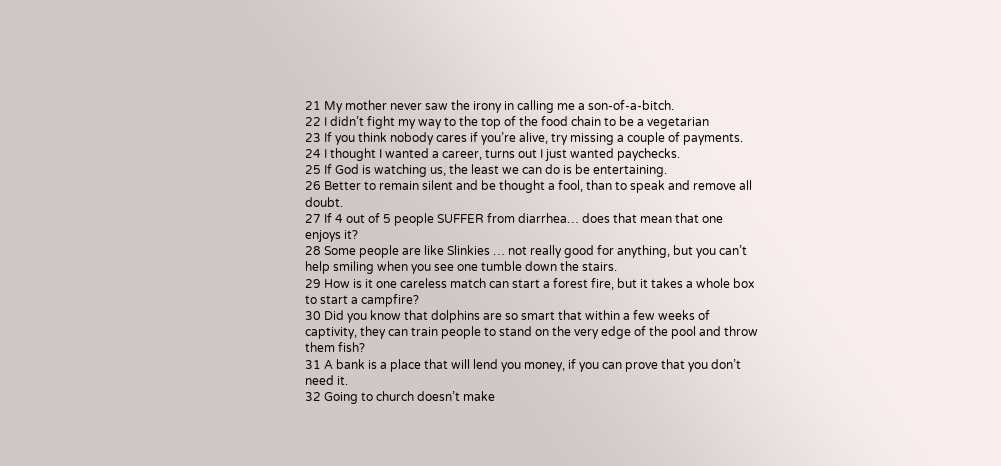21 My mother never saw the irony in calling me a son-of-a-bitch.
22 I didn’t fight my way to the top of the food chain to be a vegetarian
23 If you think nobody cares if you’re alive, try missing a couple of payments.
24 I thought I wanted a career, turns out I just wanted paychecks.
25 If God is watching us, the least we can do is be entertaining.
26 Better to remain silent and be thought a fool, than to speak and remove all doubt.
27 If 4 out of 5 people SUFFER from diarrhea… does that mean that one enjoys it?
28 Some people are like Slinkies … not really good for anything, but you can’t help smiling when you see one tumble down the stairs.
29 How is it one careless match can start a forest fire, but it takes a whole box to start a campfire?
30 Did you know that dolphins are so smart that within a few weeks of captivity, they can train people to stand on the very edge of the pool and throw them fish?
31 A bank is a place that will lend you money, if you can prove that you don’t need it.
32 Going to church doesn’t make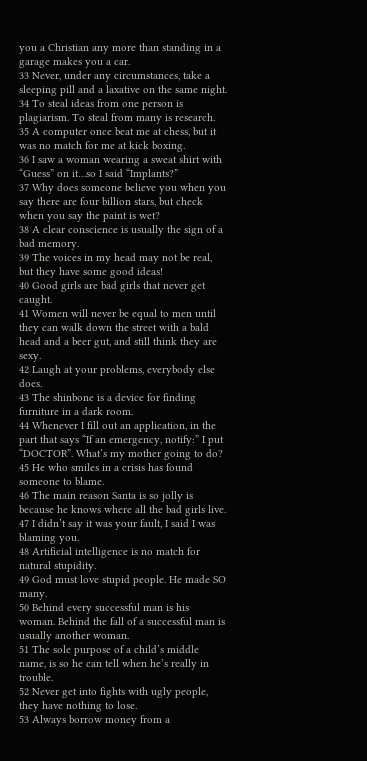you a Christian any more than standing in a garage makes you a car.
33 Never, under any circumstances, take a sleeping pill and a laxative on the same night.
34 To steal ideas from one person is plagiarism. To steal from many is research.
35 A computer once beat me at chess, but it was no match for me at kick boxing.
36 I saw a woman wearing a sweat shirt with “Guess” on it…so I said “Implants?”
37 Why does someone believe you when you say there are four billion stars, but check when you say the paint is wet?
38 A clear conscience is usually the sign of a bad memory.
39 The voices in my head may not be real, but they have some good ideas!
40 Good girls are bad girls that never get caught.
41 Women will never be equal to men until they can walk down the street with a bald head and a beer gut, and still think they are sexy.
42 Laugh at your problems, everybody else does.
43 The shinbone is a device for finding furniture in a dark room.
44 Whenever I fill out an application, in the part that says “If an emergency, notify:” I put “DOCTOR”. What’s my mother going to do?
45 He who smiles in a crisis has found someone to blame.
46 The main reason Santa is so jolly is because he knows where all the bad girls live.
47 I didn’t say it was your fault, I said I was blaming you.
48 Artificial intelligence is no match for natural stupidity.
49 God must love stupid people. He made SO many.
50 Behind every successful man is his woman. Behind the fall of a successful man is usually another woman.
51 The sole purpose of a child’s middle name, is so he can tell when he’s really in trouble.
52 Never get into fights with ugly people, they have nothing to lose.
53 Always borrow money from a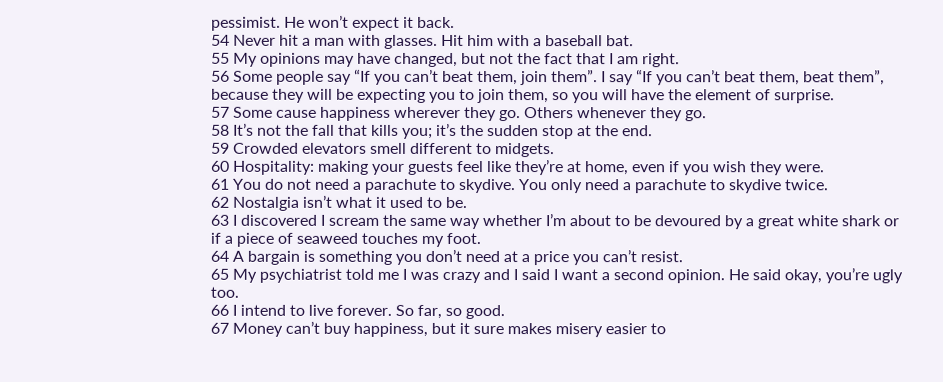pessimist. He won’t expect it back.
54 Never hit a man with glasses. Hit him with a baseball bat.
55 My opinions may have changed, but not the fact that I am right.
56 Some people say “If you can’t beat them, join them”. I say “If you can’t beat them, beat them”, because they will be expecting you to join them, so you will have the element of surprise.
57 Some cause happiness wherever they go. Others whenever they go.
58 It’s not the fall that kills you; it’s the sudden stop at the end.
59 Crowded elevators smell different to midgets.
60 Hospitality: making your guests feel like they’re at home, even if you wish they were.
61 You do not need a parachute to skydive. You only need a parachute to skydive twice.
62 Nostalgia isn’t what it used to be.
63 I discovered I scream the same way whether I’m about to be devoured by a great white shark or if a piece of seaweed touches my foot.
64 A bargain is something you don’t need at a price you can’t resist.
65 My psychiatrist told me I was crazy and I said I want a second opinion. He said okay, you’re ugly too.
66 I intend to live forever. So far, so good.
67 Money can’t buy happiness, but it sure makes misery easier to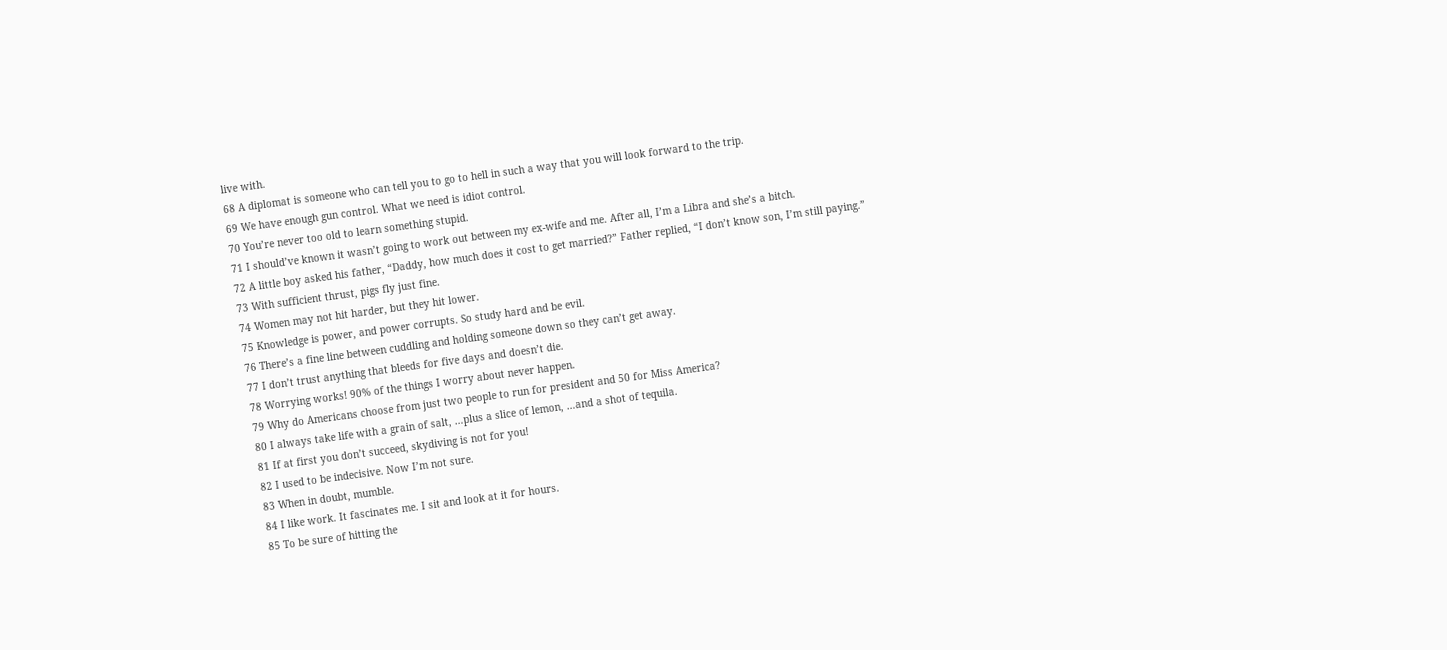live with.
68 A diplomat is someone who can tell you to go to hell in such a way that you will look forward to the trip.
69 We have enough gun control. What we need is idiot control.
70 You’re never too old to learn something stupid.
71 I should’ve known it wasn’t going to work out between my ex-wife and me. After all, I’m a Libra and she’s a bitch.
72 A little boy asked his father, “Daddy, how much does it cost to get married?” Father replied, “I don’t know son, I’m still paying.”
73 With sufficient thrust, pigs fly just fine.
74 Women may not hit harder, but they hit lower.
75 Knowledge is power, and power corrupts. So study hard and be evil.
76 There’s a fine line between cuddling and holding someone down so they can’t get away.
77 I don’t trust anything that bleeds for five days and doesn’t die.
78 Worrying works! 90% of the things I worry about never happen.
79 Why do Americans choose from just two people to run for president and 50 for Miss America?
80 I always take life with a grain of salt, …plus a slice of lemon, …and a shot of tequila.
81 If at first you don’t succeed, skydiving is not for you!
82 I used to be indecisive. Now I’m not sure.
83 When in doubt, mumble.
84 I like work. It fascinates me. I sit and look at it for hours.
85 To be sure of hitting the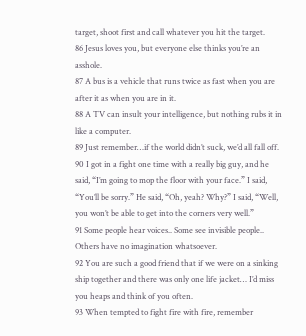target, shoot first and call whatever you hit the target.
86 Jesus loves you, but everyone else thinks you’re an asshole.
87 A bus is a vehicle that runs twice as fast when you are after it as when you are in it.
88 A TV can insult your intelligence, but nothing rubs it in like a computer.
89 Just remember…if the world didn’t suck, we’d all fall off.
90 I got in a fight one time with a really big guy, and he said, “I’m going to mop the floor with your face.” I said, “You’ll be sorry.” He said, “Oh, yeah? Why?” I said, “Well, you won’t be able to get into the corners very well.”
91 Some people hear voices.. Some see invisible people.. Others have no imagination whatsoever.
92 You are such a good friend that if we were on a sinking ship together and there was only one life jacket… I’d miss you heaps and think of you often.
93 When tempted to fight fire with fire, remember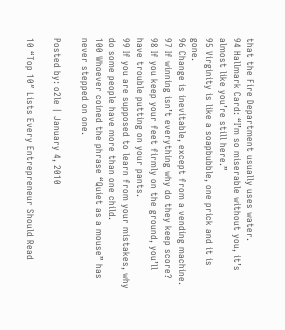that the Fire Department usually uses water.
94 Hallmark Card: “I’m so miserable without you, it’s almost like you’re still here.”
95 Virginity is like a soapbubble, one prick and it is gone.
96 Change is inevitable, except from a vending machine.
97 If winning isn’t everything why do they keep score?
98 If you keep your feet firmly on the ground, you’ll have trouble putting on your pants.
99 If you are supposed to learn from your mistakes, why do some people have more than one child.
100 Whoever coined the phrase “Quiet as a mouse” has never stepped on one.

Posted by: o2le | January 4, 2010

10 “Top 10″ Lists Every Entrepreneur Should Read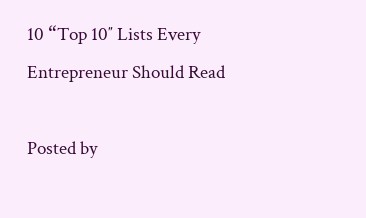10 “Top 10″ Lists Every Entrepreneur Should Read

Posted by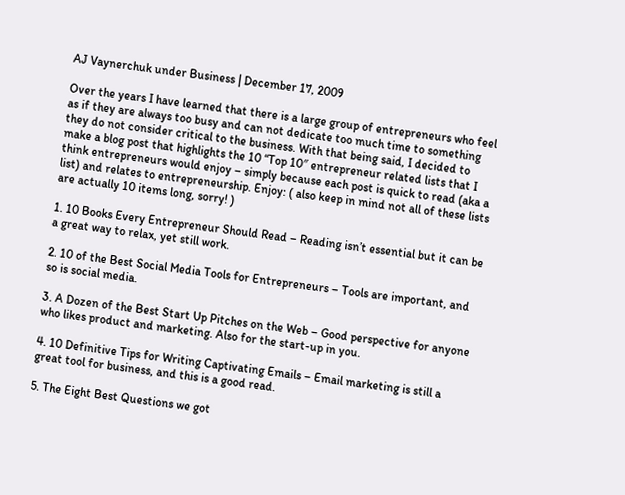AJ Vaynerchuk under Business | December 17, 2009

Over the years I have learned that there is a large group of entrepreneurs who feel as if they are always too busy and can not dedicate too much time to something they do not consider critical to the business. With that being said, I decided to make a blog post that highlights the 10 “Top 10″ entrepreneur related lists that I think entrepreneurs would enjoy – simply because each post is quick to read (aka a list) and relates to entrepreneurship. Enjoy: ( also keep in mind not all of these lists are actually 10 items long, sorry! )

1. 10 Books Every Entrepreneur Should Read – Reading isn’t essential but it can be a great way to relax, yet still work.

2. 10 of the Best Social Media Tools for Entrepreneurs – Tools are important, and so is social media.

3. A Dozen of the Best Start Up Pitches on the Web – Good perspective for anyone who likes product and marketing. Also for the start-up in you.

4. 10 Definitive Tips for Writing Captivating Emails – Email marketing is still a great tool for business, and this is a good read.

5. The Eight Best Questions we got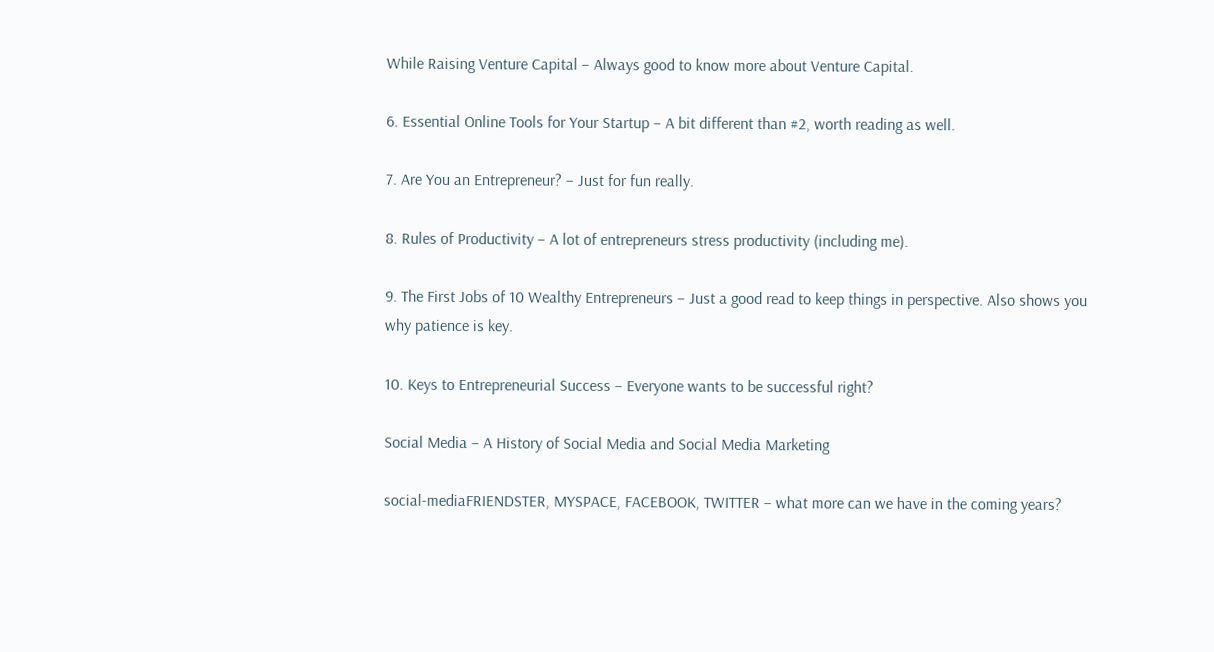While Raising Venture Capital – Always good to know more about Venture Capital.

6. Essential Online Tools for Your Startup – A bit different than #2, worth reading as well.

7. Are You an Entrepreneur? – Just for fun really.

8. Rules of Productivity – A lot of entrepreneurs stress productivity (including me).

9. The First Jobs of 10 Wealthy Entrepreneurs – Just a good read to keep things in perspective. Also shows you why patience is key.

10. Keys to Entrepreneurial Success – Everyone wants to be successful right?

Social Media – A History of Social Media and Social Media Marketing

social-mediaFRIENDSTER, MYSPACE, FACEBOOK, TWITTER – what more can we have in the coming years?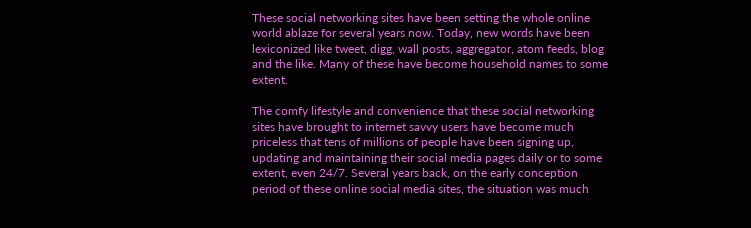These social networking sites have been setting the whole online world ablaze for several years now. Today, new words have been lexiconized like tweet, digg, wall posts, aggregator, atom feeds, blog and the like. Many of these have become household names to some extent.

The comfy lifestyle and convenience that these social networking sites have brought to internet savvy users have become much priceless that tens of millions of people have been signing up, updating and maintaining their social media pages daily or to some extent, even 24/7. Several years back, on the early conception period of these online social media sites, the situation was much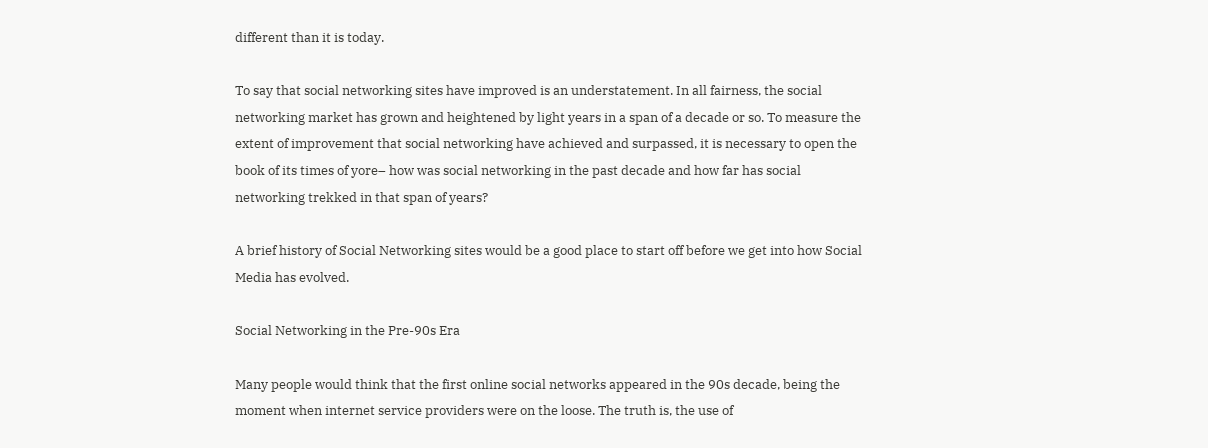different than it is today.

To say that social networking sites have improved is an understatement. In all fairness, the social networking market has grown and heightened by light years in a span of a decade or so. To measure the extent of improvement that social networking have achieved and surpassed, it is necessary to open the book of its times of yore– how was social networking in the past decade and how far has social networking trekked in that span of years?

A brief history of Social Networking sites would be a good place to start off before we get into how Social Media has evolved.

Social Networking in the Pre-90s Era

Many people would think that the first online social networks appeared in the 90s decade, being the moment when internet service providers were on the loose. The truth is, the use of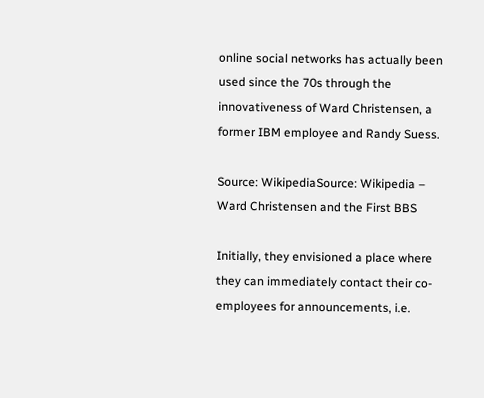online social networks has actually been used since the 70s through the innovativeness of Ward Christensen, a former IBM employee and Randy Suess.

Source: WikipediaSource: Wikipedia – Ward Christensen and the First BBS

Initially, they envisioned a place where they can immediately contact their co-employees for announcements, i.e.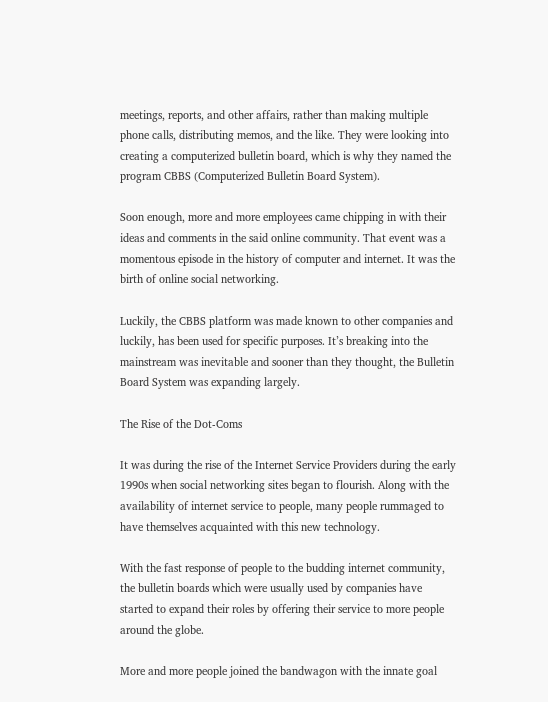meetings, reports, and other affairs, rather than making multiple phone calls, distributing memos, and the like. They were looking into creating a computerized bulletin board, which is why they named the program CBBS (Computerized Bulletin Board System).

Soon enough, more and more employees came chipping in with their ideas and comments in the said online community. That event was a momentous episode in the history of computer and internet. It was the birth of online social networking.

Luckily, the CBBS platform was made known to other companies and luckily, has been used for specific purposes. It’s breaking into the mainstream was inevitable and sooner than they thought, the Bulletin Board System was expanding largely.

The Rise of the Dot-Coms

It was during the rise of the Internet Service Providers during the early 1990s when social networking sites began to flourish. Along with the availability of internet service to people, many people rummaged to have themselves acquainted with this new technology.

With the fast response of people to the budding internet community, the bulletin boards which were usually used by companies have started to expand their roles by offering their service to more people around the globe.

More and more people joined the bandwagon with the innate goal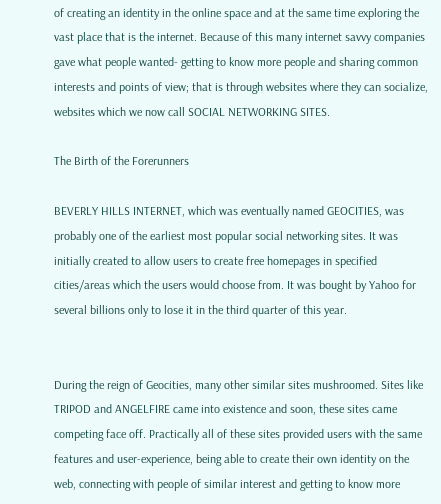of creating an identity in the online space and at the same time exploring the vast place that is the internet. Because of this many internet savvy companies gave what people wanted- getting to know more people and sharing common interests and points of view; that is through websites where they can socialize, websites which we now call SOCIAL NETWORKING SITES.

The Birth of the Forerunners

BEVERLY HILLS INTERNET, which was eventually named GEOCITIES, was probably one of the earliest most popular social networking sites. It was initially created to allow users to create free homepages in specified cities/areas which the users would choose from. It was bought by Yahoo for several billions only to lose it in the third quarter of this year.


During the reign of Geocities, many other similar sites mushroomed. Sites like TRIPOD and ANGELFIRE came into existence and soon, these sites came competing face off. Practically all of these sites provided users with the same features and user-experience, being able to create their own identity on the web, connecting with people of similar interest and getting to know more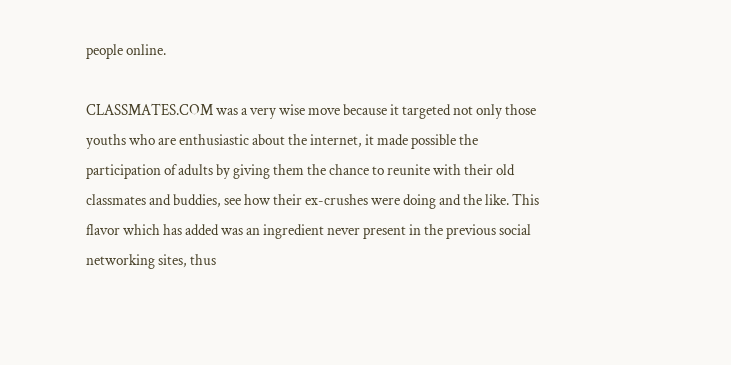people online.

CLASSMATES.COM was a very wise move because it targeted not only those youths who are enthusiastic about the internet, it made possible the participation of adults by giving them the chance to reunite with their old classmates and buddies, see how their ex-crushes were doing and the like. This flavor which has added was an ingredient never present in the previous social networking sites, thus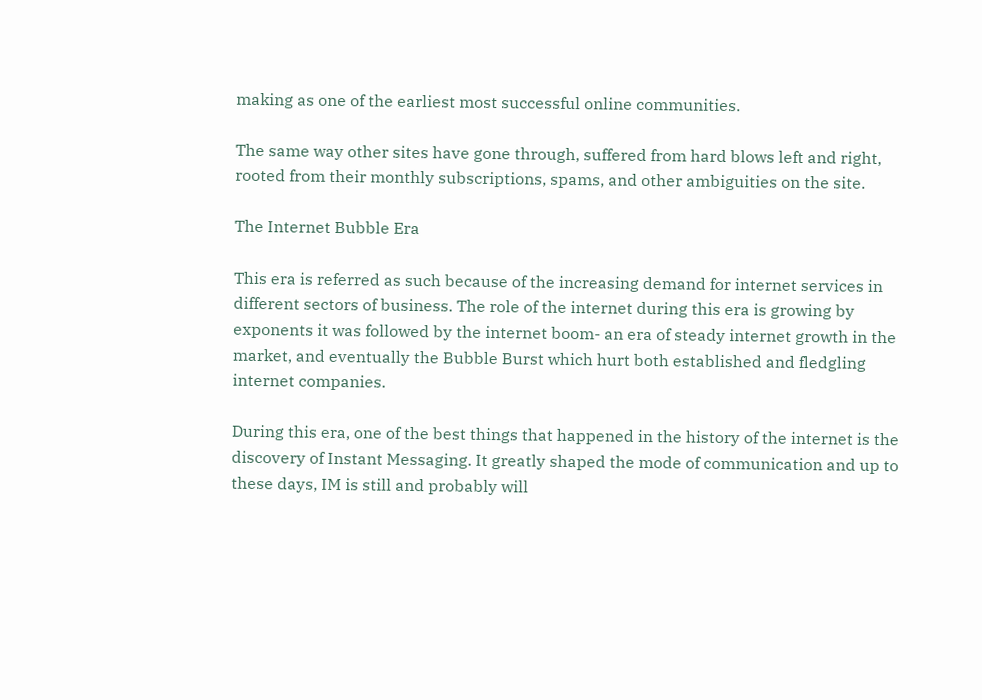making as one of the earliest most successful online communities.

The same way other sites have gone through, suffered from hard blows left and right, rooted from their monthly subscriptions, spams, and other ambiguities on the site.

The Internet Bubble Era

This era is referred as such because of the increasing demand for internet services in different sectors of business. The role of the internet during this era is growing by exponents it was followed by the internet boom- an era of steady internet growth in the market, and eventually the Bubble Burst which hurt both established and fledgling internet companies.

During this era, one of the best things that happened in the history of the internet is the discovery of Instant Messaging. It greatly shaped the mode of communication and up to these days, IM is still and probably will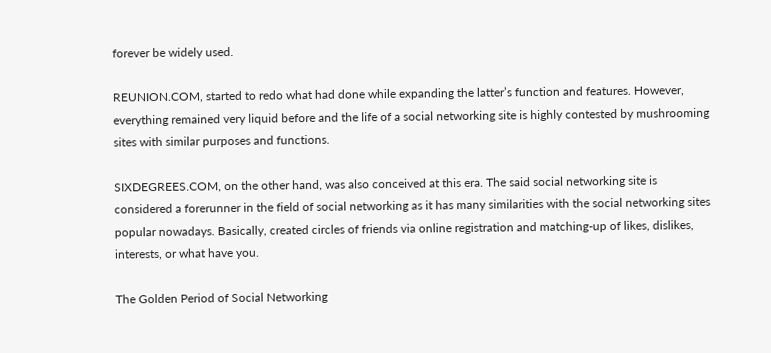forever be widely used.

REUNION.COM, started to redo what had done while expanding the latter’s function and features. However, everything remained very liquid before and the life of a social networking site is highly contested by mushrooming sites with similar purposes and functions.

SIXDEGREES.COM, on the other hand, was also conceived at this era. The said social networking site is considered a forerunner in the field of social networking as it has many similarities with the social networking sites popular nowadays. Basically, created circles of friends via online registration and matching-up of likes, dislikes, interests, or what have you.

The Golden Period of Social Networking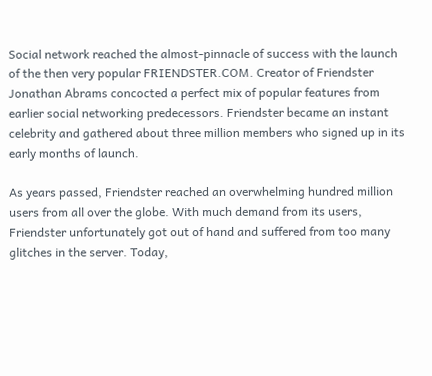Social network reached the almost-pinnacle of success with the launch of the then very popular FRIENDSTER.COM. Creator of Friendster Jonathan Abrams concocted a perfect mix of popular features from earlier social networking predecessors. Friendster became an instant celebrity and gathered about three million members who signed up in its early months of launch.

As years passed, Friendster reached an overwhelming hundred million users from all over the globe. With much demand from its users, Friendster unfortunately got out of hand and suffered from too many glitches in the server. Today,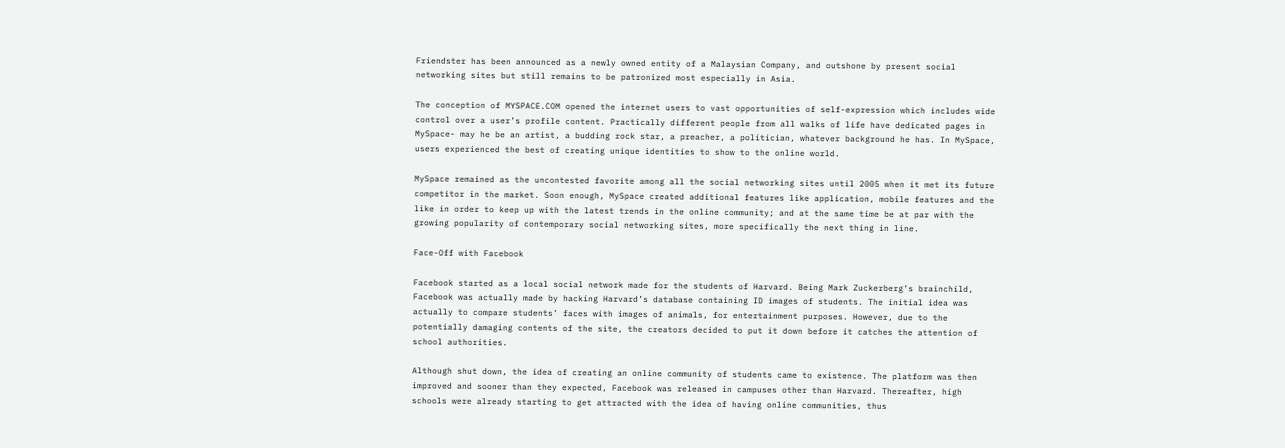Friendster has been announced as a newly owned entity of a Malaysian Company, and outshone by present social networking sites but still remains to be patronized most especially in Asia.

The conception of MYSPACE.COM opened the internet users to vast opportunities of self-expression which includes wide control over a user’s profile content. Practically different people from all walks of life have dedicated pages in MySpace- may he be an artist, a budding rock star, a preacher, a politician, whatever background he has. In MySpace, users experienced the best of creating unique identities to show to the online world.

MySpace remained as the uncontested favorite among all the social networking sites until 2005 when it met its future competitor in the market. Soon enough, MySpace created additional features like application, mobile features and the like in order to keep up with the latest trends in the online community; and at the same time be at par with the growing popularity of contemporary social networking sites, more specifically the next thing in line.

Face-Off with Facebook

Facebook started as a local social network made for the students of Harvard. Being Mark Zuckerberg’s brainchild, Facebook was actually made by hacking Harvard’s database containing ID images of students. The initial idea was actually to compare students’ faces with images of animals, for entertainment purposes. However, due to the potentially damaging contents of the site, the creators decided to put it down before it catches the attention of school authorities.

Although shut down, the idea of creating an online community of students came to existence. The platform was then improved and sooner than they expected, Facebook was released in campuses other than Harvard. Thereafter, high schools were already starting to get attracted with the idea of having online communities, thus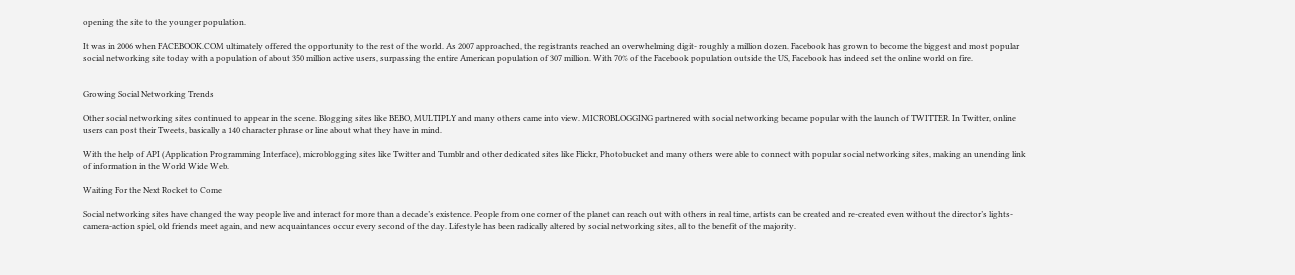opening the site to the younger population.

It was in 2006 when FACEBOOK.COM ultimately offered the opportunity to the rest of the world. As 2007 approached, the registrants reached an overwhelming digit- roughly a million dozen. Facebook has grown to become the biggest and most popular social networking site today with a population of about 350 million active users, surpassing the entire American population of 307 million. With 70% of the Facebook population outside the US, Facebook has indeed set the online world on fire.


Growing Social Networking Trends

Other social networking sites continued to appear in the scene. Blogging sites like BEBO, MULTIPLY and many others came into view. MICROBLOGGING partnered with social networking became popular with the launch of TWITTER. In Twitter, online users can post their Tweets, basically a 140 character phrase or line about what they have in mind.

With the help of API (Application Programming Interface), microblogging sites like Twitter and Tumblr and other dedicated sites like Flickr, Photobucket and many others were able to connect with popular social networking sites, making an unending link of information in the World Wide Web.

Waiting For the Next Rocket to Come

Social networking sites have changed the way people live and interact for more than a decade’s existence. People from one corner of the planet can reach out with others in real time, artists can be created and re-created even without the director’s lights-camera-action spiel, old friends meet again, and new acquaintances occur every second of the day. Lifestyle has been radically altered by social networking sites, all to the benefit of the majority.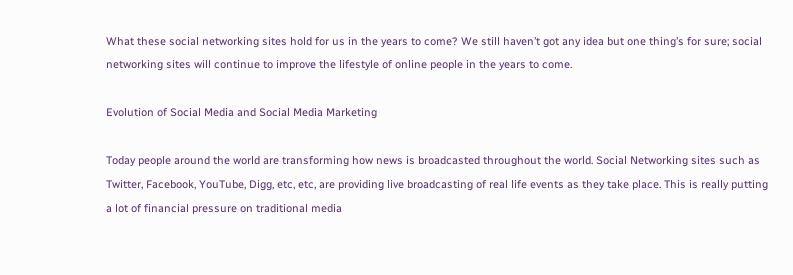What these social networking sites hold for us in the years to come? We still haven’t got any idea but one thing’s for sure; social networking sites will continue to improve the lifestyle of online people in the years to come.

Evolution of Social Media and Social Media Marketing

Today people around the world are transforming how news is broadcasted throughout the world. Social Networking sites such as Twitter, Facebook, YouTube, Digg, etc, etc, are providing live broadcasting of real life events as they take place. This is really putting a lot of financial pressure on traditional media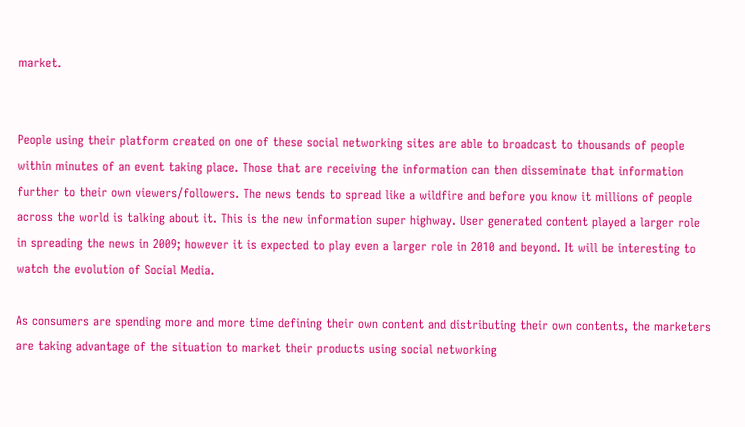market.


People using their platform created on one of these social networking sites are able to broadcast to thousands of people within minutes of an event taking place. Those that are receiving the information can then disseminate that information further to their own viewers/followers. The news tends to spread like a wildfire and before you know it millions of people across the world is talking about it. This is the new information super highway. User generated content played a larger role in spreading the news in 2009; however it is expected to play even a larger role in 2010 and beyond. It will be interesting to watch the evolution of Social Media.

As consumers are spending more and more time defining their own content and distributing their own contents, the marketers are taking advantage of the situation to market their products using social networking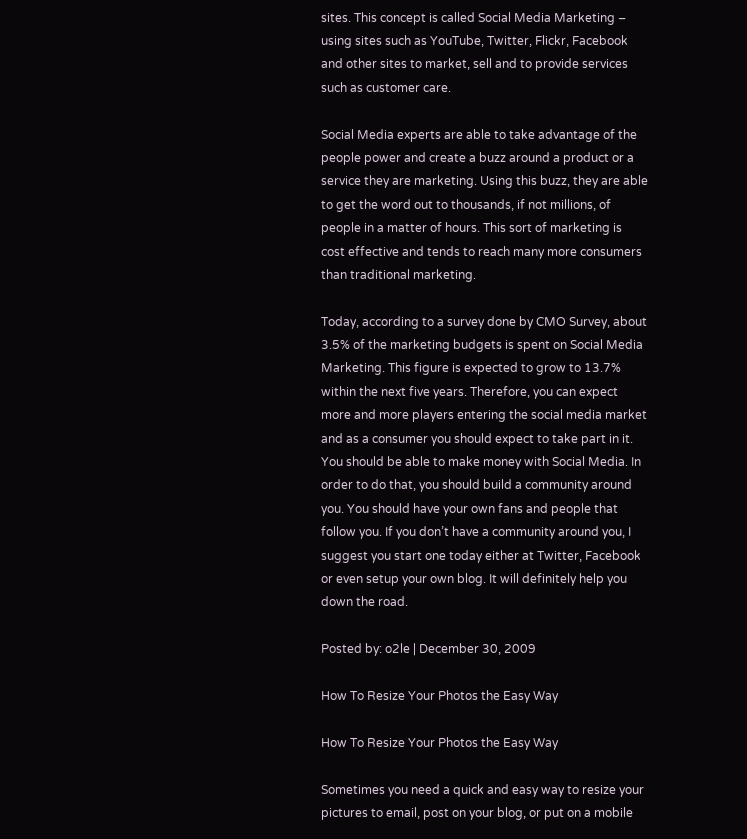sites. This concept is called Social Media Marketing – using sites such as YouTube, Twitter, Flickr, Facebook and other sites to market, sell and to provide services such as customer care.

Social Media experts are able to take advantage of the people power and create a buzz around a product or a service they are marketing. Using this buzz, they are able to get the word out to thousands, if not millions, of people in a matter of hours. This sort of marketing is cost effective and tends to reach many more consumers than traditional marketing.

Today, according to a survey done by CMO Survey, about 3.5% of the marketing budgets is spent on Social Media Marketing. This figure is expected to grow to 13.7% within the next five years. Therefore, you can expect more and more players entering the social media market and as a consumer you should expect to take part in it. You should be able to make money with Social Media. In order to do that, you should build a community around you. You should have your own fans and people that follow you. If you don’t have a community around you, I suggest you start one today either at Twitter, Facebook or even setup your own blog. It will definitely help you down the road.

Posted by: o2le | December 30, 2009

How To Resize Your Photos the Easy Way

How To Resize Your Photos the Easy Way

Sometimes you need a quick and easy way to resize your pictures to email, post on your blog, or put on a mobile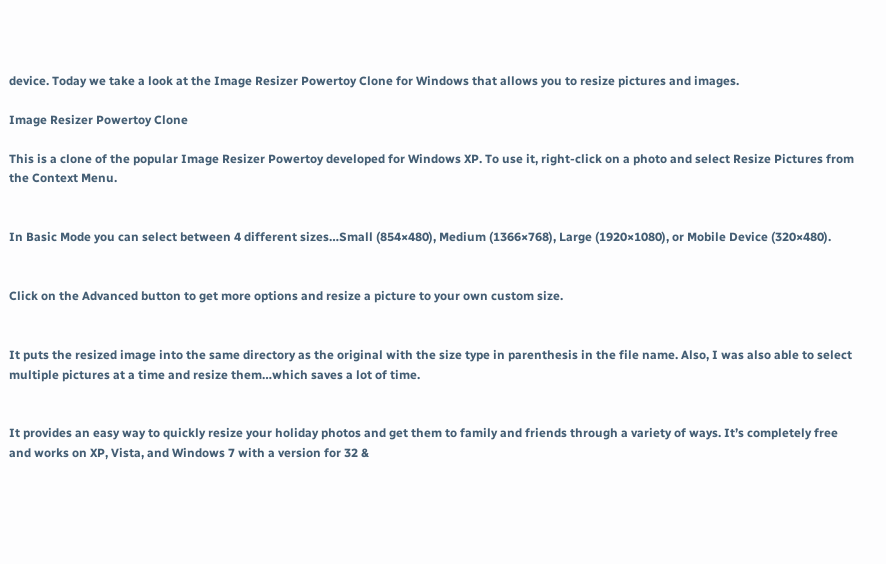device. Today we take a look at the Image Resizer Powertoy Clone for Windows that allows you to resize pictures and images.

Image Resizer Powertoy Clone

This is a clone of the popular Image Resizer Powertoy developed for Windows XP. To use it, right-click on a photo and select Resize Pictures from the Context Menu.


In Basic Mode you can select between 4 different sizes…Small (854×480), Medium (1366×768), Large (1920×1080), or Mobile Device (320×480).


Click on the Advanced button to get more options and resize a picture to your own custom size.


It puts the resized image into the same directory as the original with the size type in parenthesis in the file name. Also, I was also able to select multiple pictures at a time and resize them…which saves a lot of time.


It provides an easy way to quickly resize your holiday photos and get them to family and friends through a variety of ways. It’s completely free and works on XP, Vista, and Windows 7 with a version for 32 &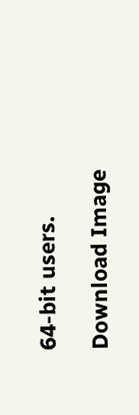64-bit users.

Download Image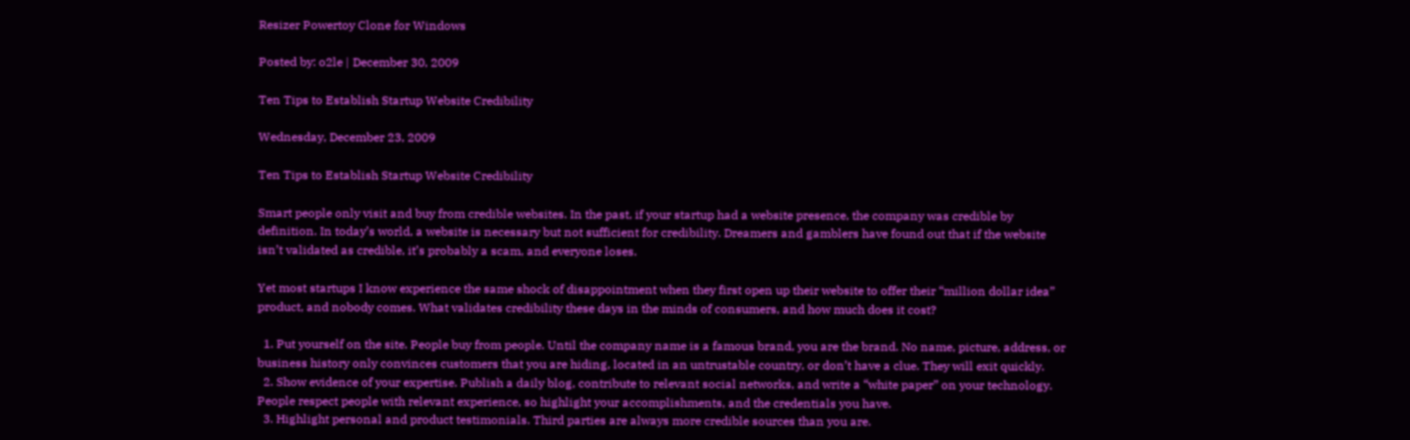Resizer Powertoy Clone for Windows

Posted by: o2le | December 30, 2009

Ten Tips to Establish Startup Website Credibility

Wednesday, December 23, 2009

Ten Tips to Establish Startup Website Credibility

Smart people only visit and buy from credible websites. In the past, if your startup had a website presence, the company was credible by definition. In today’s world, a website is necessary but not sufficient for credibility. Dreamers and gamblers have found out that if the website isn’t validated as credible, it’s probably a scam, and everyone loses.

Yet most startups I know experience the same shock of disappointment when they first open up their website to offer their “million dollar idea” product, and nobody comes. What validates credibility these days in the minds of consumers, and how much does it cost?

  1. Put yourself on the site. People buy from people. Until the company name is a famous brand, you are the brand. No name, picture, address, or business history only convinces customers that you are hiding, located in an untrustable country, or don’t have a clue. They will exit quickly.
  2. Show evidence of your expertise. Publish a daily blog, contribute to relevant social networks, and write a “white paper” on your technology. People respect people with relevant experience, so highlight your accomplishments, and the credentials you have.
  3. Highlight personal and product testimonials. Third parties are always more credible sources than you are.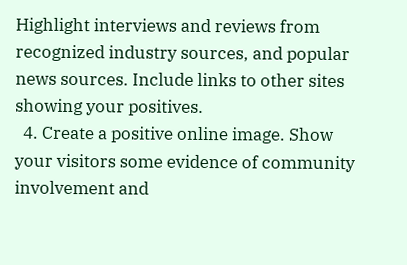Highlight interviews and reviews from recognized industry sources, and popular news sources. Include links to other sites showing your positives.
  4. Create a positive online image. Show your visitors some evidence of community involvement and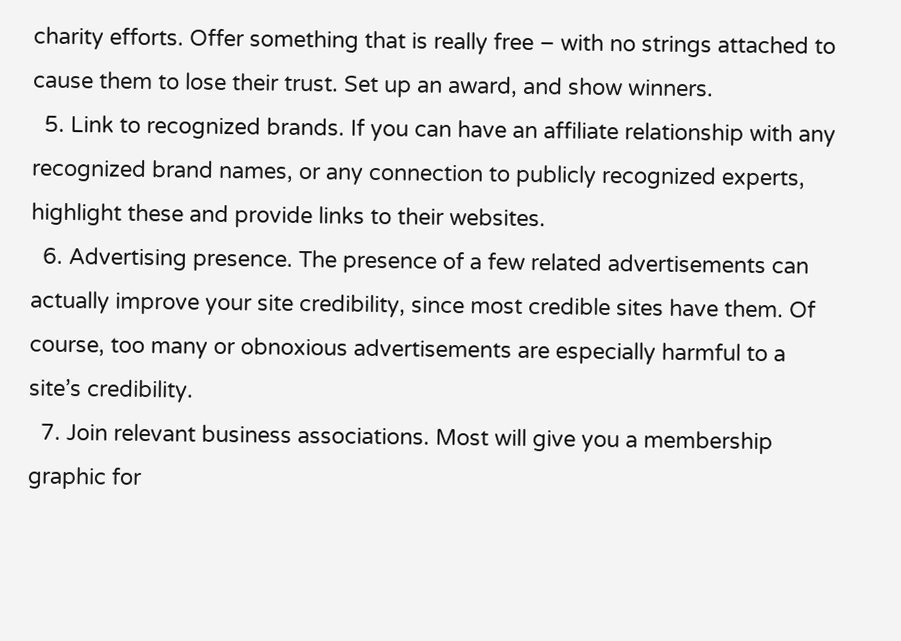charity efforts. Offer something that is really free – with no strings attached to cause them to lose their trust. Set up an award, and show winners.
  5. Link to recognized brands. If you can have an affiliate relationship with any recognized brand names, or any connection to publicly recognized experts, highlight these and provide links to their websites.
  6. Advertising presence. The presence of a few related advertisements can actually improve your site credibility, since most credible sites have them. Of course, too many or obnoxious advertisements are especially harmful to a site’s credibility.
  7. Join relevant business associations. Most will give you a membership graphic for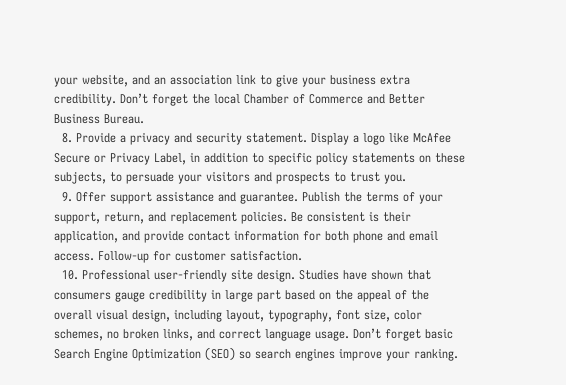your website, and an association link to give your business extra credibility. Don’t forget the local Chamber of Commerce and Better Business Bureau.
  8. Provide a privacy and security statement. Display a logo like McAfee Secure or Privacy Label, in addition to specific policy statements on these subjects, to persuade your visitors and prospects to trust you.
  9. Offer support assistance and guarantee. Publish the terms of your support, return, and replacement policies. Be consistent is their application, and provide contact information for both phone and email access. Follow-up for customer satisfaction.
  10. Professional user-friendly site design. Studies have shown that consumers gauge credibility in large part based on the appeal of the overall visual design, including layout, typography, font size, color schemes, no broken links, and correct language usage. Don’t forget basic Search Engine Optimization (SEO) so search engines improve your ranking.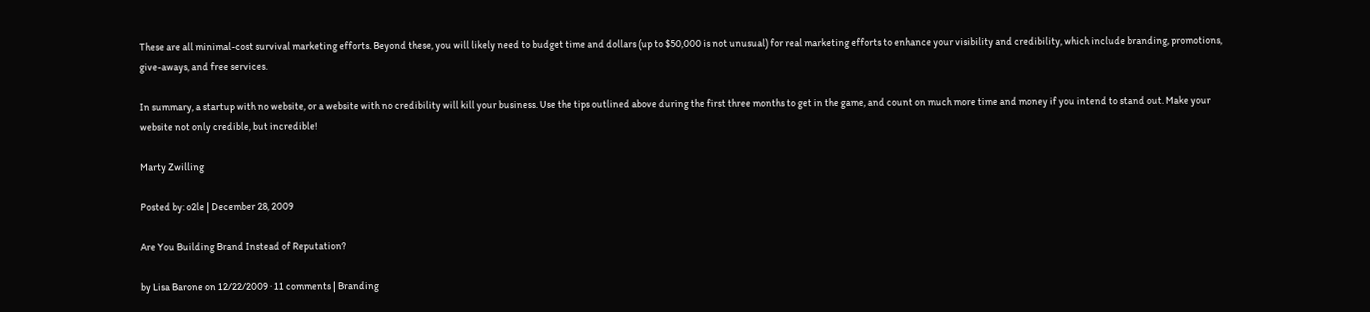These are all minimal-cost survival marketing efforts. Beyond these, you will likely need to budget time and dollars (up to $50,000 is not unusual) for real marketing efforts to enhance your visibility and credibility, which include branding, promotions, give-aways, and free services.

In summary, a startup with no website, or a website with no credibility will kill your business. Use the tips outlined above during the first three months to get in the game, and count on much more time and money if you intend to stand out. Make your website not only credible, but incredible!

Marty Zwilling

Posted by: o2le | December 28, 2009

Are You Building Brand Instead of Reputation?

by Lisa Barone on 12/22/2009 · 11 comments | Branding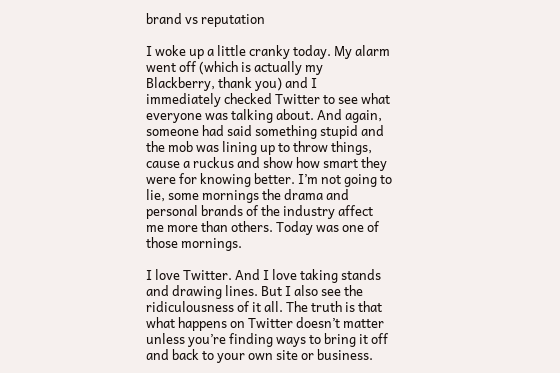brand vs reputation

I woke up a little cranky today. My alarm went off (which is actually my Blackberry, thank you) and I immediately checked Twitter to see what everyone was talking about. And again, someone had said something stupid and the mob was lining up to throw things, cause a ruckus and show how smart they were for knowing better. I’m not going to lie, some mornings the drama and personal brands of the industry affect me more than others. Today was one of those mornings.

I love Twitter. And I love taking stands and drawing lines. But I also see the ridiculousness of it all. The truth is that what happens on Twitter doesn’t matter unless you’re finding ways to bring it off and back to your own site or business.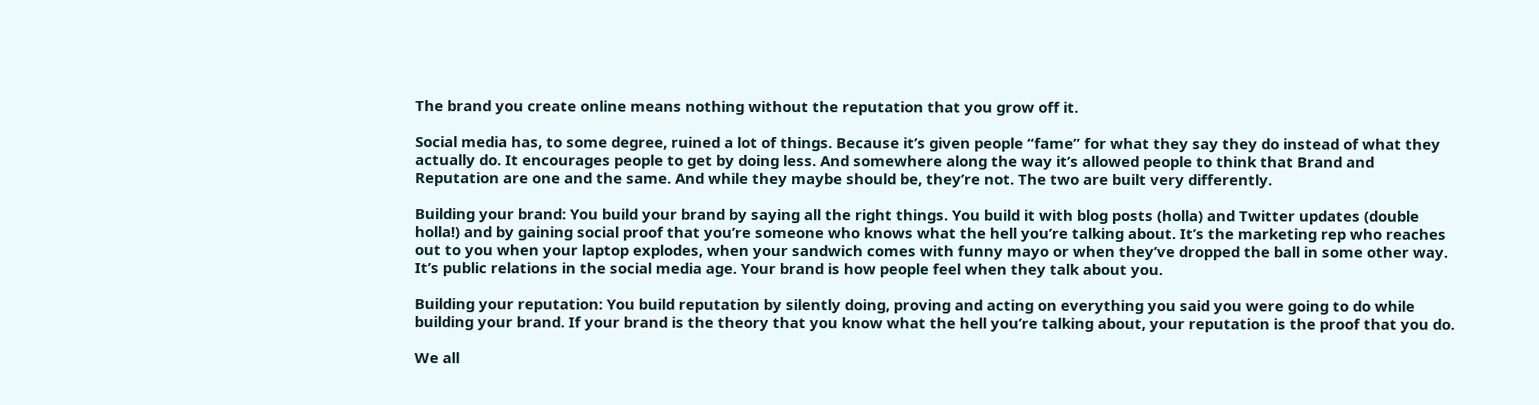The brand you create online means nothing without the reputation that you grow off it.

Social media has, to some degree, ruined a lot of things. Because it’s given people “fame” for what they say they do instead of what they actually do. It encourages people to get by doing less. And somewhere along the way it’s allowed people to think that Brand and Reputation are one and the same. And while they maybe should be, they’re not. The two are built very differently.

Building your brand: You build your brand by saying all the right things. You build it with blog posts (holla) and Twitter updates (double holla!) and by gaining social proof that you’re someone who knows what the hell you’re talking about. It’s the marketing rep who reaches out to you when your laptop explodes, when your sandwich comes with funny mayo or when they’ve dropped the ball in some other way. It’s public relations in the social media age. Your brand is how people feel when they talk about you.

Building your reputation: You build reputation by silently doing, proving and acting on everything you said you were going to do while building your brand. If your brand is the theory that you know what the hell you’re talking about, your reputation is the proof that you do.

We all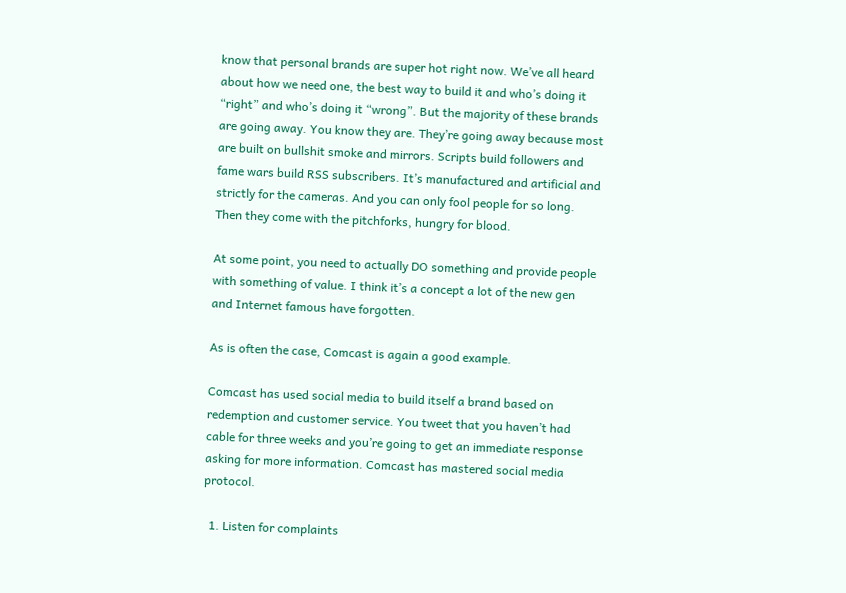know that personal brands are super hot right now. We’ve all heard about how we need one, the best way to build it and who’s doing it “right” and who’s doing it “wrong”. But the majority of these brands are going away. You know they are. They’re going away because most are built on bullshit smoke and mirrors. Scripts build followers and fame wars build RSS subscribers. It’s manufactured and artificial and strictly for the cameras. And you can only fool people for so long. Then they come with the pitchforks, hungry for blood.

At some point, you need to actually DO something and provide people with something of value. I think it’s a concept a lot of the new gen and Internet famous have forgotten.

As is often the case, Comcast is again a good example.

Comcast has used social media to build itself a brand based on redemption and customer service. You tweet that you haven’t had cable for three weeks and you’re going to get an immediate response asking for more information. Comcast has mastered social media protocol.

  1. Listen for complaints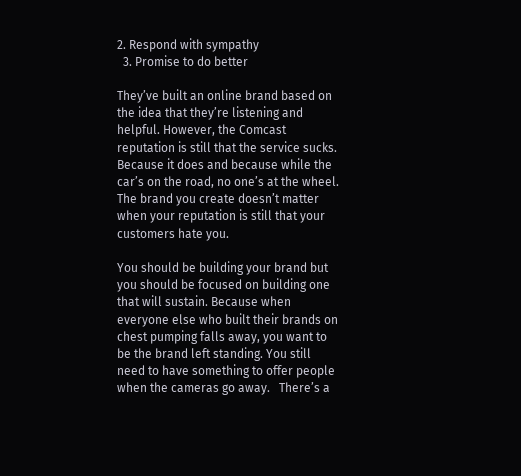2. Respond with sympathy
  3. Promise to do better

They’ve built an online brand based on the idea that they’re listening and helpful. However, the Comcast reputation is still that the service sucks. Because it does and because while the car’s on the road, no one’s at the wheel. The brand you create doesn’t matter when your reputation is still that your customers hate you.

You should be building your brand but you should be focused on building one that will sustain. Because when everyone else who built their brands on chest pumping falls away, you want to be the brand left standing. You still need to have something to offer people when the cameras go away.   There’s a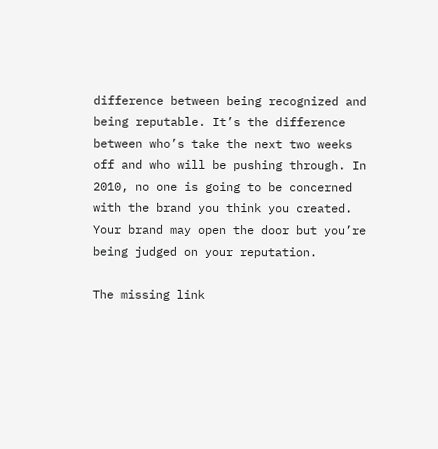difference between being recognized and being reputable. It’s the difference between who’s take the next two weeks off and who will be pushing through. In 2010, no one is going to be concerned with the brand you think you created. Your brand may open the door but you’re being judged on your reputation.

The missing link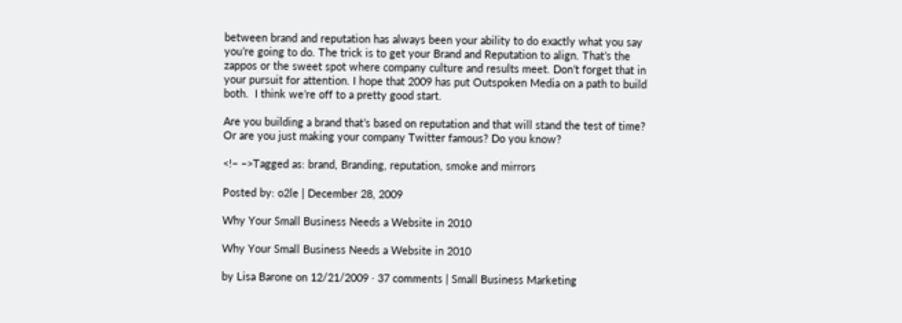between brand and reputation has always been your ability to do exactly what you say you’re going to do. The trick is to get your Brand and Reputation to align. That’s the zappos or the sweet spot where company culture and results meet. Don’t forget that in your pursuit for attention. I hope that 2009 has put Outspoken Media on a path to build both.  I think we’re off to a pretty good start.

Are you building a brand that’s based on reputation and that will stand the test of time? Or are you just making your company Twitter famous? Do you know?

<!– –>Tagged as: brand, Branding, reputation, smoke and mirrors

Posted by: o2le | December 28, 2009

Why Your Small Business Needs a Website in 2010

Why Your Small Business Needs a Website in 2010

by Lisa Barone on 12/21/2009 · 37 comments | Small Business Marketing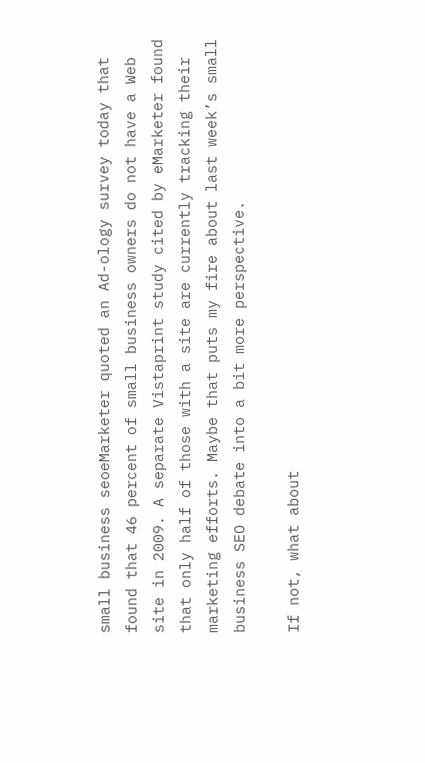small business seoeMarketer quoted an Ad-ology survey today that found that 46 percent of small business owners do not have a Web site in 2009. A separate Vistaprint study cited by eMarketer found that only half of those with a site are currently tracking their marketing efforts. Maybe that puts my fire about last week’s small business SEO debate into a bit more perspective.

If not, what about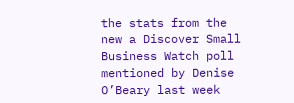the stats from the new a Discover Small Business Watch poll mentioned by Denise O’Beary last week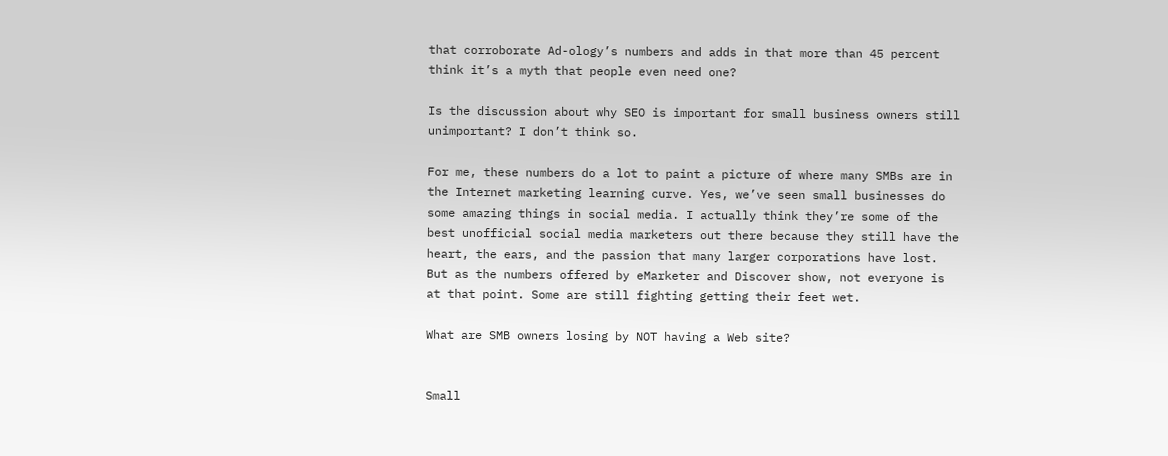that corroborate Ad-ology’s numbers and adds in that more than 45 percent think it’s a myth that people even need one?

Is the discussion about why SEO is important for small business owners still unimportant? I don’t think so.

For me, these numbers do a lot to paint a picture of where many SMBs are in the Internet marketing learning curve. Yes, we’ve seen small businesses do some amazing things in social media. I actually think they’re some of the best unofficial social media marketers out there because they still have the heart, the ears, and the passion that many larger corporations have lost. But as the numbers offered by eMarketer and Discover show, not everyone is at that point. Some are still fighting getting their feet wet.

What are SMB owners losing by NOT having a Web site?


Small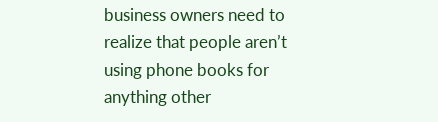business owners need to realize that people aren’t using phone books for anything other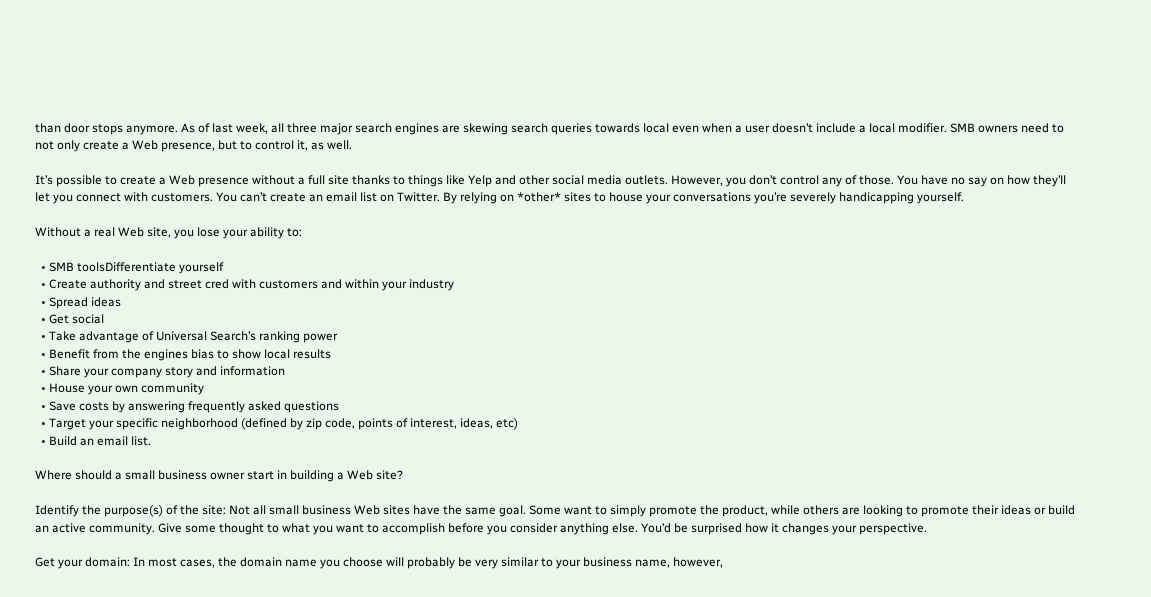than door stops anymore. As of last week, all three major search engines are skewing search queries towards local even when a user doesn’t include a local modifier. SMB owners need to not only create a Web presence, but to control it, as well.

It’s possible to create a Web presence without a full site thanks to things like Yelp and other social media outlets. However, you don’t control any of those. You have no say on how they’ll let you connect with customers. You can’t create an email list on Twitter. By relying on *other* sites to house your conversations you’re severely handicapping yourself.

Without a real Web site, you lose your ability to:

  • SMB toolsDifferentiate yourself
  • Create authority and street cred with customers and within your industry
  • Spread ideas
  • Get social
  • Take advantage of Universal Search’s ranking power
  • Benefit from the engines bias to show local results
  • Share your company story and information
  • House your own community
  • Save costs by answering frequently asked questions
  • Target your specific neighborhood (defined by zip code, points of interest, ideas, etc)
  • Build an email list.

Where should a small business owner start in building a Web site?

Identify the purpose(s) of the site: Not all small business Web sites have the same goal. Some want to simply promote the product, while others are looking to promote their ideas or build an active community. Give some thought to what you want to accomplish before you consider anything else. You’d be surprised how it changes your perspective.

Get your domain: In most cases, the domain name you choose will probably be very similar to your business name, however,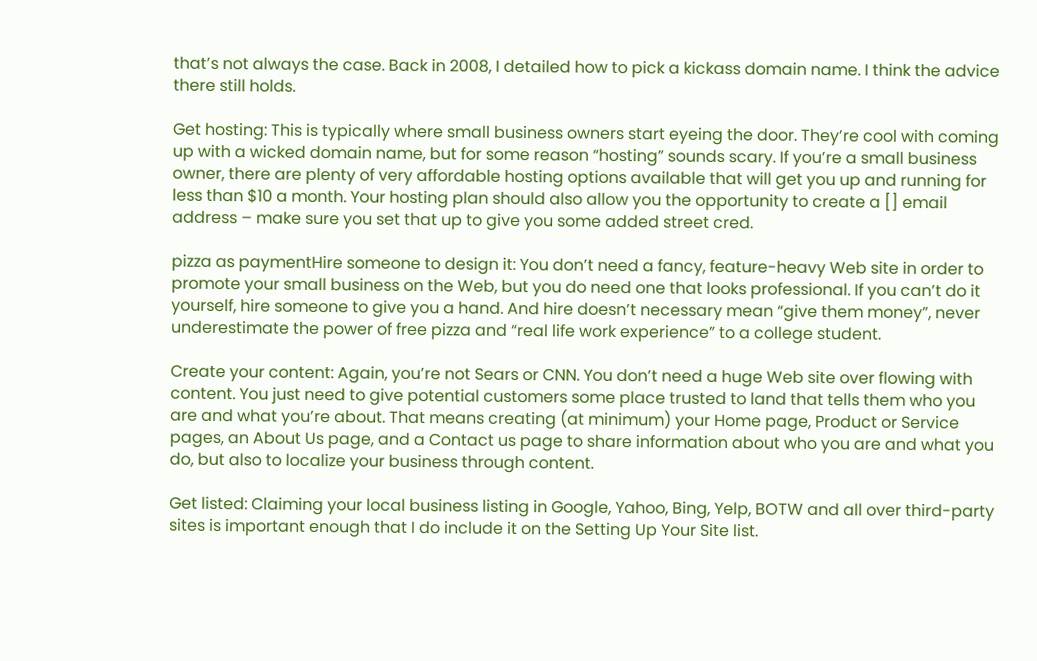that’s not always the case. Back in 2008, I detailed how to pick a kickass domain name. I think the advice there still holds.

Get hosting: This is typically where small business owners start eyeing the door. They’re cool with coming up with a wicked domain name, but for some reason “hosting” sounds scary. If you’re a small business owner, there are plenty of very affordable hosting options available that will get you up and running for less than $10 a month. Your hosting plan should also allow you the opportunity to create a [] email address – make sure you set that up to give you some added street cred.

pizza as paymentHire someone to design it: You don’t need a fancy, feature-heavy Web site in order to promote your small business on the Web, but you do need one that looks professional. If you can’t do it yourself, hire someone to give you a hand. And hire doesn’t necessary mean “give them money”, never underestimate the power of free pizza and “real life work experience” to a college student.

Create your content: Again, you’re not Sears or CNN. You don’t need a huge Web site over flowing with content. You just need to give potential customers some place trusted to land that tells them who you are and what you’re about. That means creating (at minimum) your Home page, Product or Service pages, an About Us page, and a Contact us page to share information about who you are and what you do, but also to localize your business through content.

Get listed: Claiming your local business listing in Google, Yahoo, Bing, Yelp, BOTW and all over third-party sites is important enough that I do include it on the Setting Up Your Site list.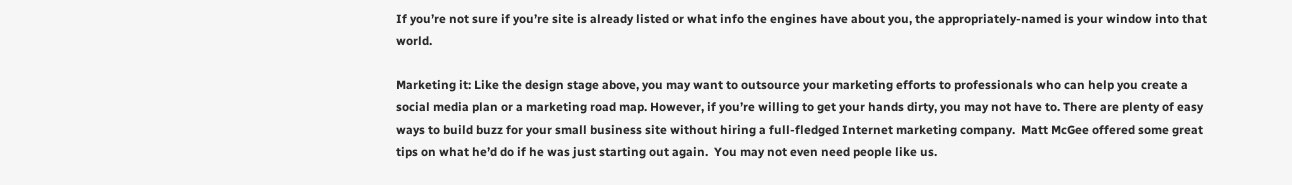If you’re not sure if you’re site is already listed or what info the engines have about you, the appropriately-named is your window into that world.

Marketing it: Like the design stage above, you may want to outsource your marketing efforts to professionals who can help you create a social media plan or a marketing road map. However, if you’re willing to get your hands dirty, you may not have to. There are plenty of easy ways to build buzz for your small business site without hiring a full-fledged Internet marketing company.  Matt McGee offered some great tips on what he’d do if he was just starting out again.  You may not even need people like us.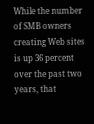While the number of SMB owners creating Web sites is up 36 percent over the past two years, that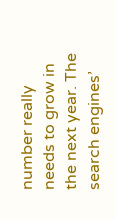number really needs to grow in the next year. The search engines’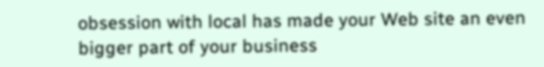obsession with local has made your Web site an even bigger part of your business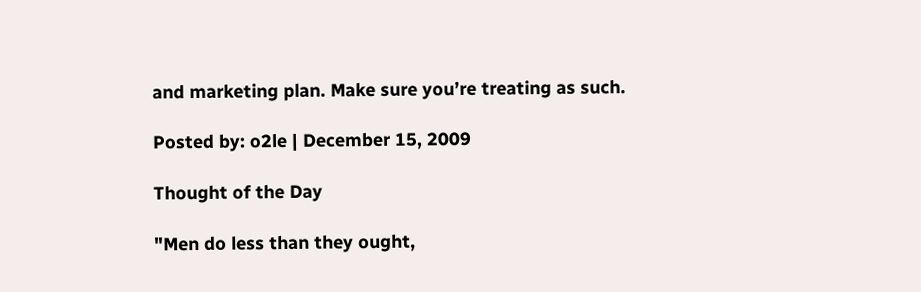and marketing plan. Make sure you’re treating as such.

Posted by: o2le | December 15, 2009

Thought of the Day

"Men do less than they ought,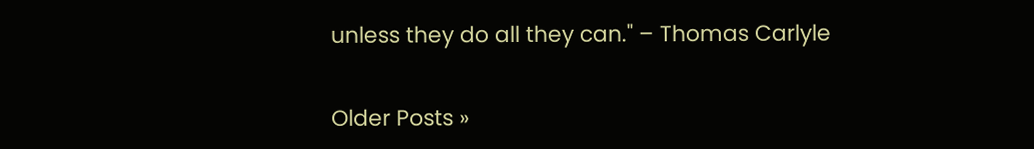unless they do all they can." – Thomas Carlyle

Older Posts »